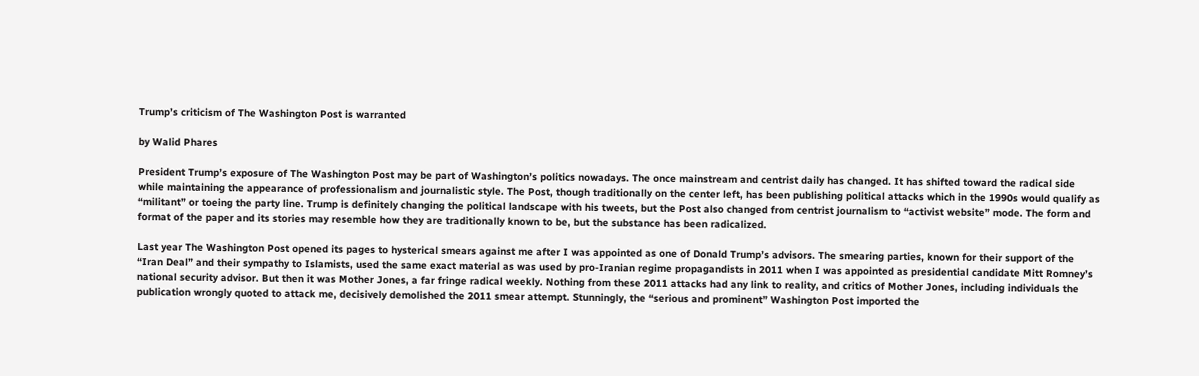Trump’s criticism of The Washington Post is warranted

by Walid Phares

President Trump’s exposure of The Washington Post may be part of Washington’s politics nowadays. The once mainstream and centrist daily has changed. It has shifted toward the radical side while maintaining the appearance of professionalism and journalistic style. The Post, though traditionally on the center left, has been publishing political attacks which in the 1990s would qualify as “militant” or toeing the party line. Trump is definitely changing the political landscape with his tweets, but the Post also changed from centrist journalism to “activist website” mode. The form and format of the paper and its stories may resemble how they are traditionally known to be, but the substance has been radicalized.

Last year The Washington Post opened its pages to hysterical smears against me after I was appointed as one of Donald Trump’s advisors. The smearing parties, known for their support of the “Iran Deal” and their sympathy to Islamists, used the same exact material as was used by pro-Iranian regime propagandists in 2011 when I was appointed as presidential candidate Mitt Romney’s national security advisor. But then it was Mother Jones, a far fringe radical weekly. Nothing from these 2011 attacks had any link to reality, and critics of Mother Jones, including individuals the publication wrongly quoted to attack me, decisively demolished the 2011 smear attempt. Stunningly, the “serious and prominent” Washington Post imported the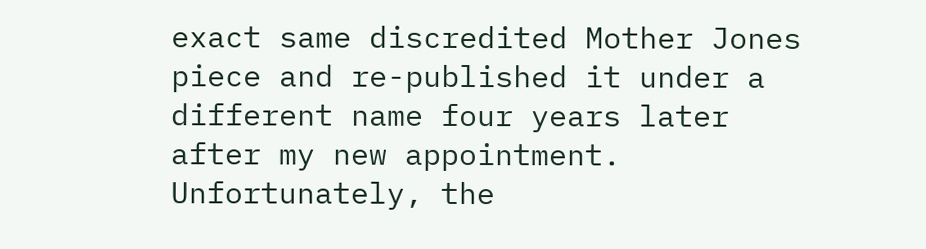exact same discredited Mother Jones piece and re-published it under a different name four years later after my new appointment. Unfortunately, the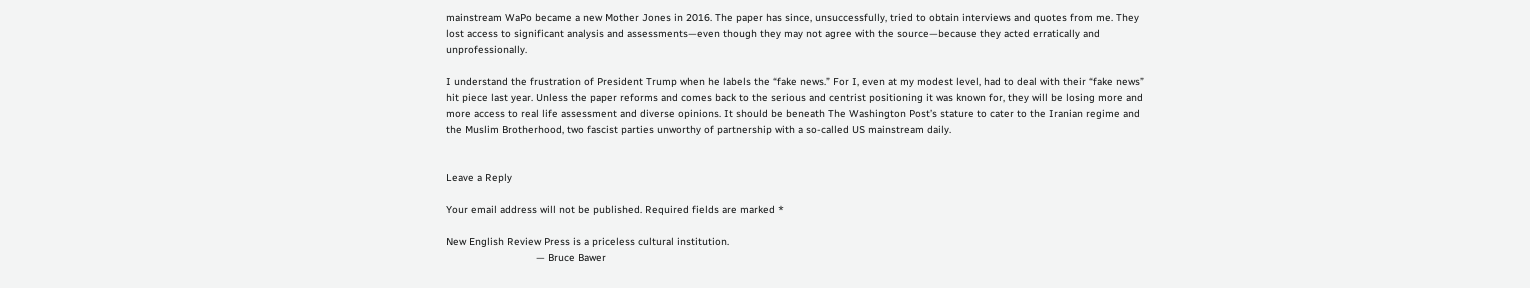mainstream WaPo became a new Mother Jones in 2016. The paper has since, unsuccessfully, tried to obtain interviews and quotes from me. They lost access to significant analysis and assessments—even though they may not agree with the source—because they acted erratically and unprofessionally.

I understand the frustration of President Trump when he labels the “fake news.” For I, even at my modest level, had to deal with their “fake news” hit piece last year. Unless the paper reforms and comes back to the serious and centrist positioning it was known for, they will be losing more and more access to real life assessment and diverse opinions. It should be beneath The Washington Post’s stature to cater to the Iranian regime and the Muslim Brotherhood, two fascist parties unworthy of partnership with a so-called US mainstream daily.


Leave a Reply

Your email address will not be published. Required fields are marked *

New English Review Press is a priceless cultural institution.
                              — Bruce Bawer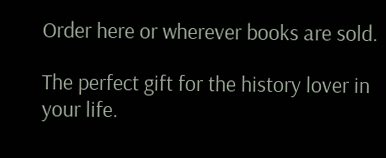Order here or wherever books are sold.

The perfect gift for the history lover in your life.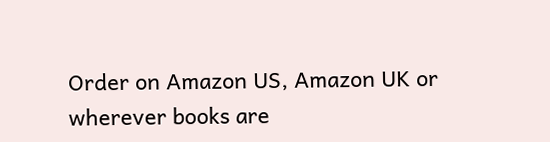Order on Amazon US, Amazon UK or wherever books are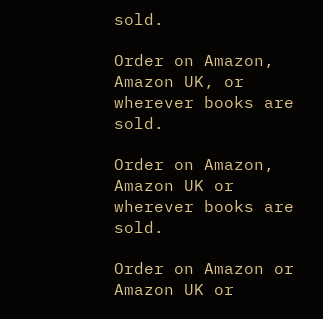sold.

Order on Amazon, Amazon UK, or wherever books are sold.

Order on Amazon, Amazon UK or wherever books are sold.

Order on Amazon or Amazon UK or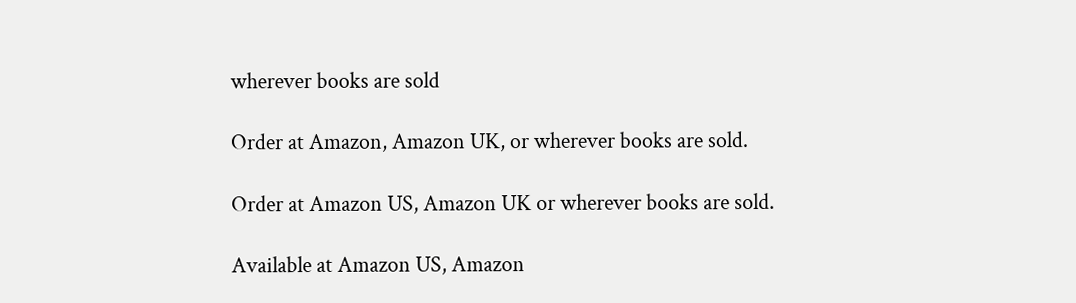wherever books are sold

Order at Amazon, Amazon UK, or wherever books are sold.

Order at Amazon US, Amazon UK or wherever books are sold.

Available at Amazon US, Amazon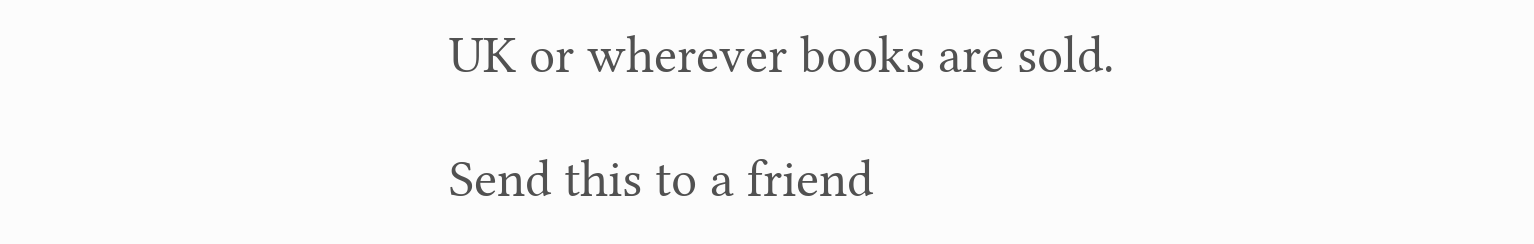UK or wherever books are sold.

Send this to a friend